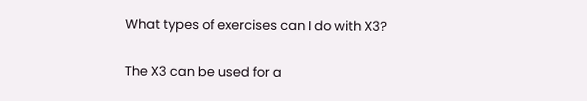What types of exercises can I do with X3?

The X3 can be used for a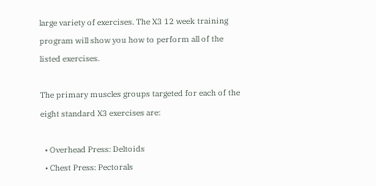large variety of exercises. The X3 12 week training program will show you how to perform all of the listed exercises.

The primary muscles groups targeted for each of the eight standard X3 exercises are:

  • Overhead Press: Deltoids
  • Chest Press: Pectorals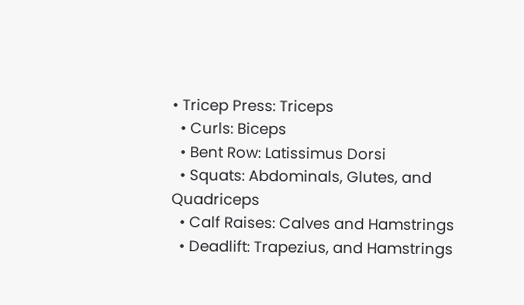• Tricep Press: Triceps
  • Curls: Biceps
  • Bent Row: Latissimus Dorsi
  • Squats: Abdominals, Glutes, and Quadriceps
  • Calf Raises: Calves and Hamstrings
  • Deadlift: Trapezius, and Hamstrings